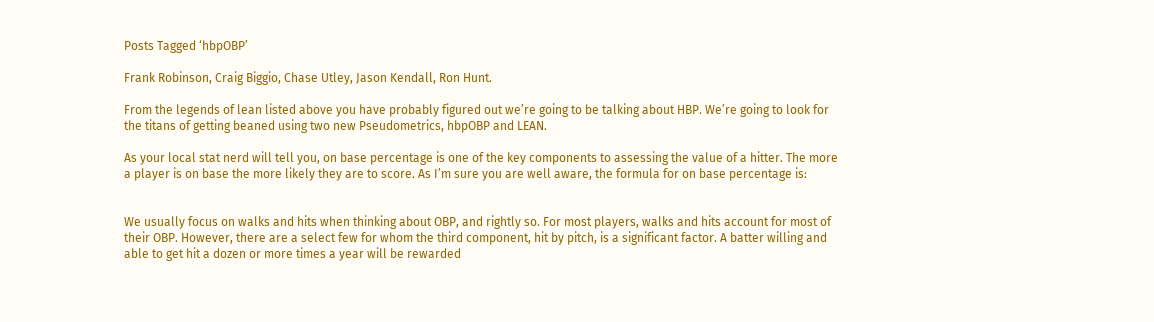Posts Tagged ‘hbpOBP’

Frank Robinson, Craig Biggio, Chase Utley, Jason Kendall, Ron Hunt.

From the legends of lean listed above you have probably figured out we’re going to be talking about HBP. We’re going to look for the titans of getting beaned using two new Pseudometrics, hbpOBP and LEAN.

As your local stat nerd will tell you, on base percentage is one of the key components to assessing the value of a hitter. The more a player is on base the more likely they are to score. As I’m sure you are well aware, the formula for on base percentage is:


We usually focus on walks and hits when thinking about OBP, and rightly so. For most players, walks and hits account for most of their OBP. However, there are a select few for whom the third component, hit by pitch, is a significant factor. A batter willing and able to get hit a dozen or more times a year will be rewarded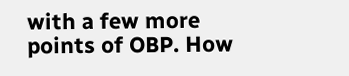with a few more points of OBP. How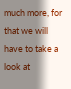much more, for that we will have to take a look at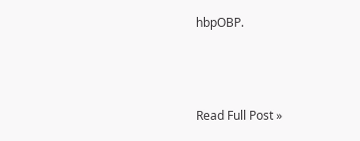hbpOBP.



Read Full Post »